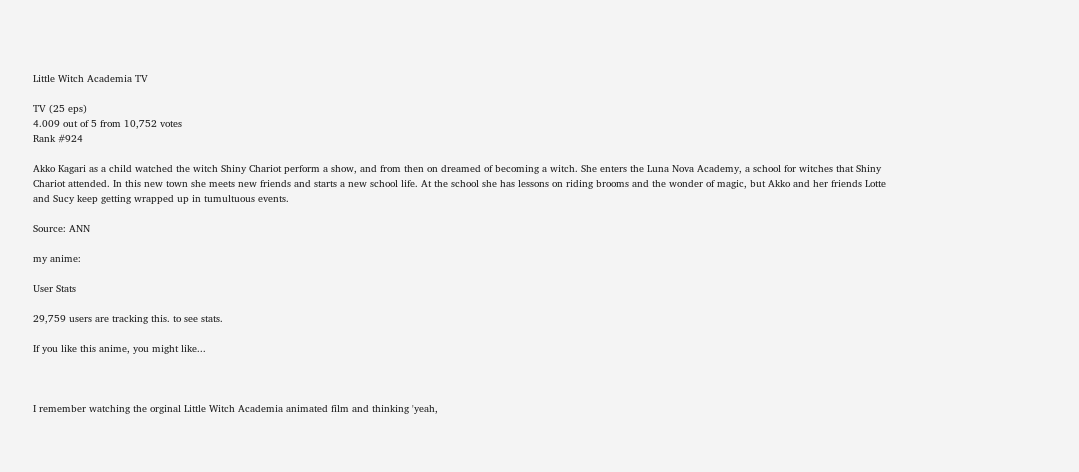Little Witch Academia TV

TV (25 eps)
4.009 out of 5 from 10,752 votes
Rank #924

Akko Kagari as a child watched the witch Shiny Chariot perform a show, and from then on dreamed of becoming a witch. She enters the Luna Nova Academy, a school for witches that Shiny Chariot attended. In this new town she meets new friends and starts a new school life. At the school she has lessons on riding brooms and the wonder of magic, but Akko and her friends Lotte and Sucy keep getting wrapped up in tumultuous events.

Source: ANN

my anime:

User Stats

29,759 users are tracking this. to see stats.

If you like this anime, you might like...



I remember watching the orginal Little Witch Academia animated film and thinking 'yeah,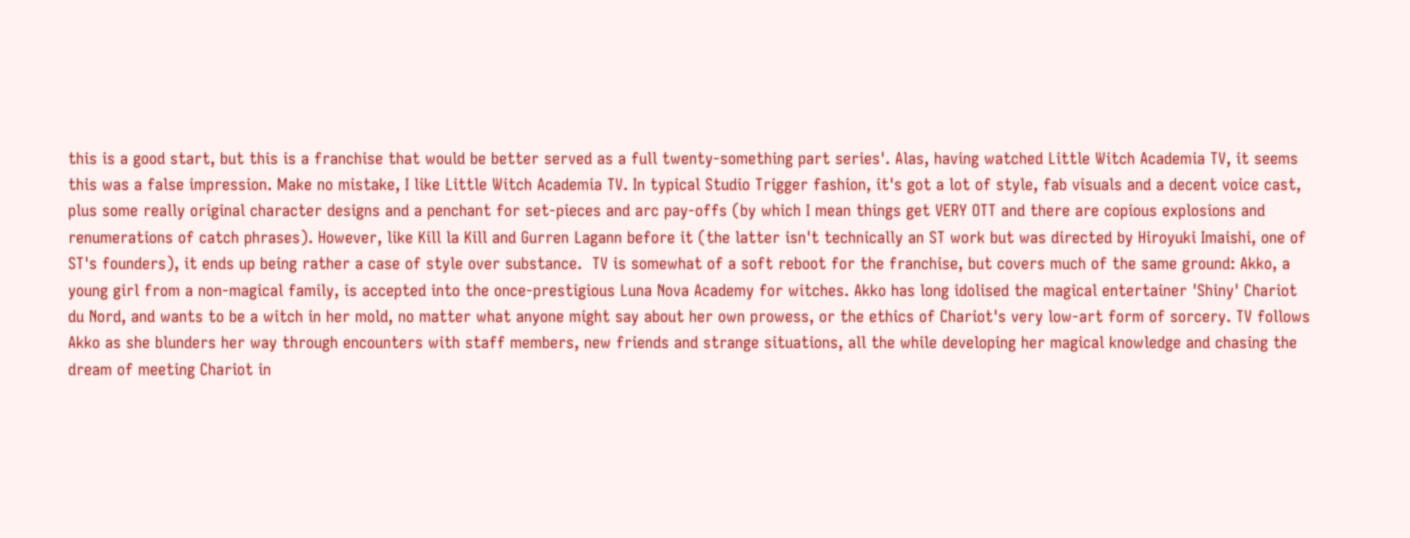this is a good start, but this is a franchise that would be better served as a full twenty-something part series'. Alas, having watched Little Witch Academia TV, it seems this was a false impression. Make no mistake, I like Little Witch Academia TV. In typical Studio Trigger fashion, it's got a lot of style, fab visuals and a decent voice cast, plus some really original character designs and a penchant for set-pieces and arc pay-offs (by which I mean things get VERY OTT and there are copious explosions and renumerations of catch phrases). However, like Kill la Kill and Gurren Lagann before it (the latter isn't technically an ST work but was directed by Hiroyuki Imaishi, one of ST's founders), it ends up being rather a case of style over substance.  TV is somewhat of a soft reboot for the franchise, but covers much of the same ground: Akko, a young girl from a non-magical family, is accepted into the once-prestigious Luna Nova Academy for witches. Akko has long idolised the magical entertainer 'Shiny' Chariot du Nord, and wants to be a witch in her mold, no matter what anyone might say about her own prowess, or the ethics of Chariot's very low-art form of sorcery. TV follows Akko as she blunders her way through encounters with staff members, new friends and strange situations, all the while developing her magical knowledge and chasing the dream of meeting Chariot in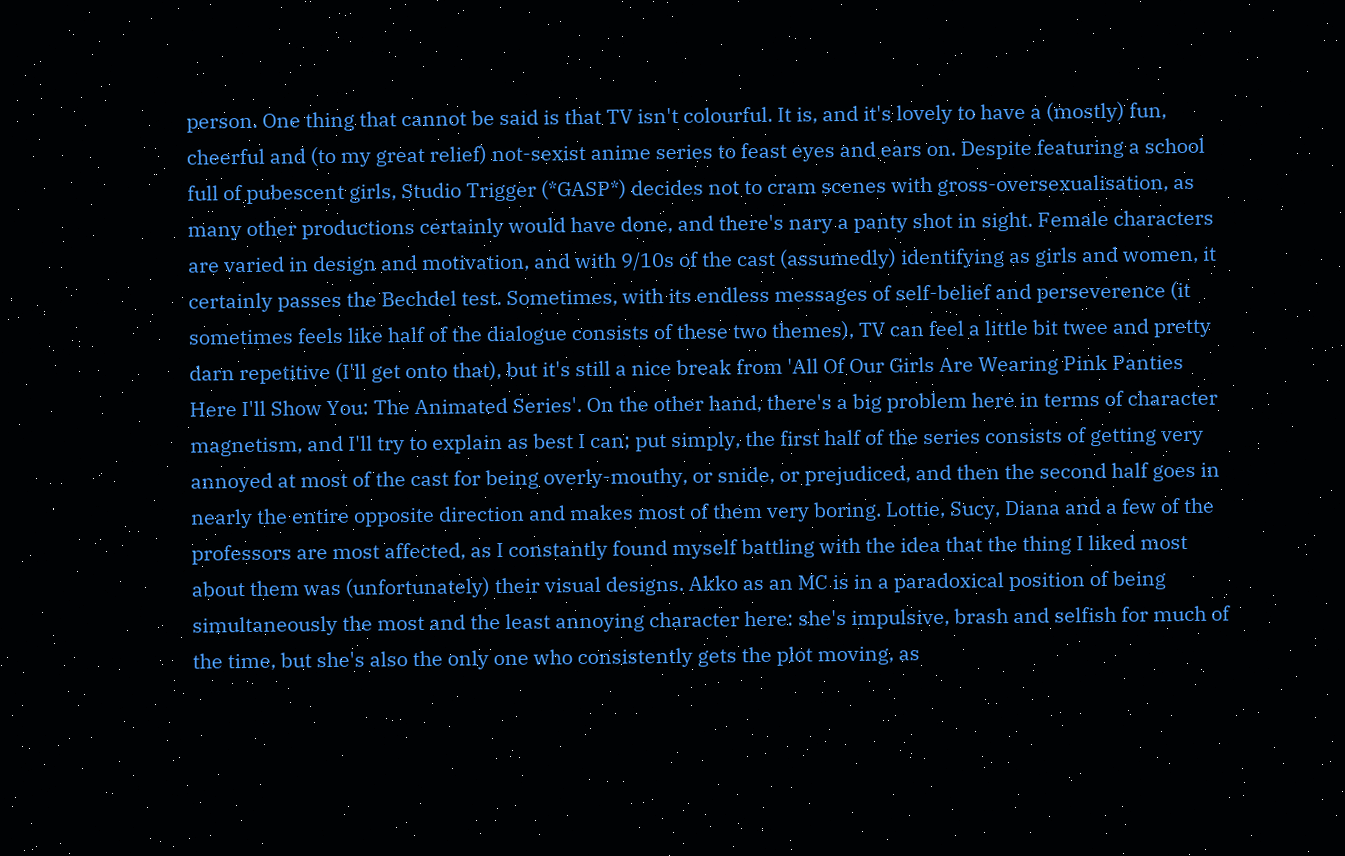person. One thing that cannot be said is that TV isn't colourful. It is, and it's lovely to have a (mostly) fun, cheerful and (to my great relief) not-sexist anime series to feast eyes and ears on. Despite featuring a school full of pubescent girls, Studio Trigger (*GASP*) decides not to cram scenes with gross-oversexualisation, as many other productions certainly would have done, and there's nary a panty shot in sight. Female characters are varied in design and motivation, and with 9/10s of the cast (assumedly) identifying as girls and women, it certainly passes the Bechdel test. Sometimes, with its endless messages of self-belief and perseverence (it sometimes feels like half of the dialogue consists of these two themes), TV can feel a little bit twee and pretty darn repetitive (I'll get onto that), but it's still a nice break from 'All Of Our Girls Are Wearing Pink Panties Here I'll Show You: The Animated Series'. On the other hand, there's a big problem here in terms of character magnetism, and I'll try to explain as best I can; put simply, the first half of the series consists of getting very annoyed at most of the cast for being overly-mouthy, or snide, or prejudiced, and then the second half goes in nearly the entire opposite direction and makes most of them very boring. Lottie, Sucy, Diana and a few of the professors are most affected, as I constantly found myself battling with the idea that the thing I liked most about them was (unfortunately) their visual designs. Akko as an MC is in a paradoxical position of being simultaneously the most and the least annoying character here: she's impulsive, brash and selfish for much of the time, but she's also the only one who consistently gets the plot moving, as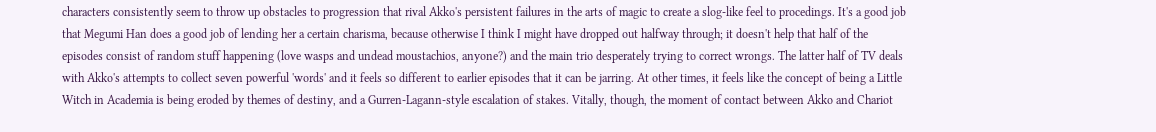characters consistently seem to throw up obstacles to progression that rival Akko's persistent failures in the arts of magic to create a slog-like feel to procedings. It's a good job that Megumi Han does a good job of lending her a certain charisma, because otherwise I think I might have dropped out halfway through; it doesn't help that half of the episodes consist of random stuff happening (love wasps and undead moustachios, anyone?) and the main trio desperately trying to correct wrongs. The latter half of TV deals with Akko's attempts to collect seven powerful 'words' and it feels so different to earlier episodes that it can be jarring. At other times, it feels like the concept of being a Little Witch in Academia is being eroded by themes of destiny, and a Gurren-Lagann-style escalation of stakes. Vitally, though, the moment of contact between Akko and Chariot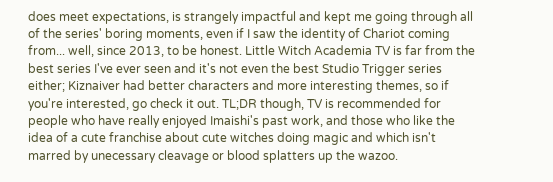does meet expectations, is strangely impactful and kept me going through all of the series' boring moments, even if I saw the identity of Chariot coming from... well, since 2013, to be honest. Little Witch Academia TV is far from the best series I've ever seen and it's not even the best Studio Trigger series either; Kiznaiver had better characters and more interesting themes, so if you're interested, go check it out. TL;DR though, TV is recommended for people who have really enjoyed Imaishi's past work, and those who like the idea of a cute franchise about cute witches doing magic and which isn't marred by unecessary cleavage or blood splatters up the wazoo.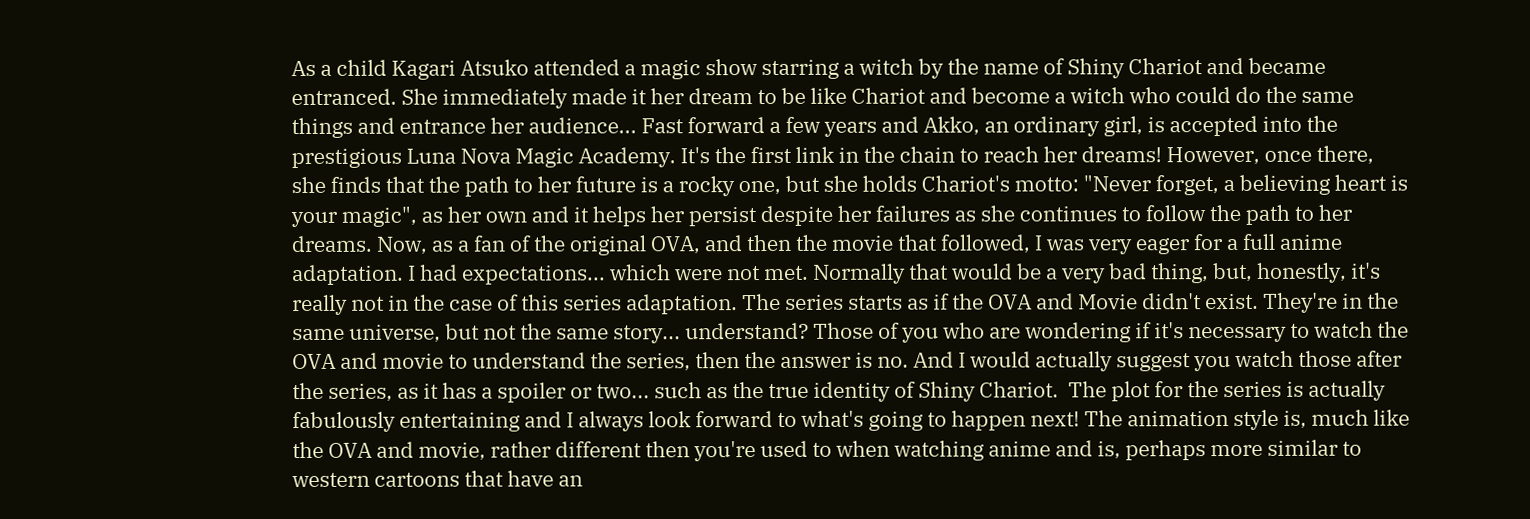As a child Kagari Atsuko attended a magic show starring a witch by the name of Shiny Chariot and became entranced. She immediately made it her dream to be like Chariot and become a witch who could do the same things and entrance her audience... Fast forward a few years and Akko, an ordinary girl, is accepted into the prestigious Luna Nova Magic Academy. It's the first link in the chain to reach her dreams! However, once there, she finds that the path to her future is a rocky one, but she holds Chariot's motto: "Never forget, a believing heart is your magic", as her own and it helps her persist despite her failures as she continues to follow the path to her dreams. Now, as a fan of the original OVA, and then the movie that followed, I was very eager for a full anime adaptation. I had expectations... which were not met. Normally that would be a very bad thing, but, honestly, it's really not in the case of this series adaptation. The series starts as if the OVA and Movie didn't exist. They're in the same universe, but not the same story... understand? Those of you who are wondering if it's necessary to watch the OVA and movie to understand the series, then the answer is no. And I would actually suggest you watch those after the series, as it has a spoiler or two... such as the true identity of Shiny Chariot.  The plot for the series is actually fabulously entertaining and I always look forward to what's going to happen next! The animation style is, much like the OVA and movie, rather different then you're used to when watching anime and is, perhaps more similar to western cartoons that have an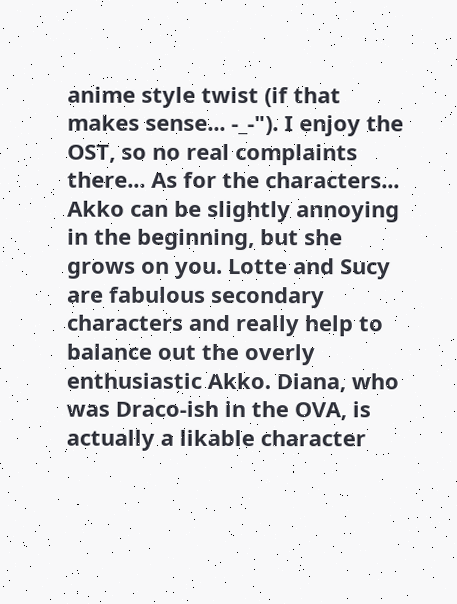anime style twist (if that makes sense... -_-"). I enjoy the OST, so no real complaints there... As for the characters... Akko can be slightly annoying in the beginning, but she grows on you. Lotte and Sucy are fabulous secondary characters and really help to balance out the overly enthusiastic Akko. Diana, who was Draco-ish in the OVA, is actually a likable character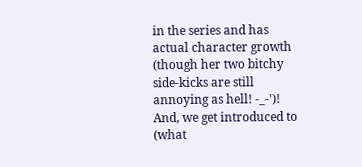in the series and has actual character growth (though her two bitchy side-kicks are still annoying as hell! -_-')! And, we get introduced to (what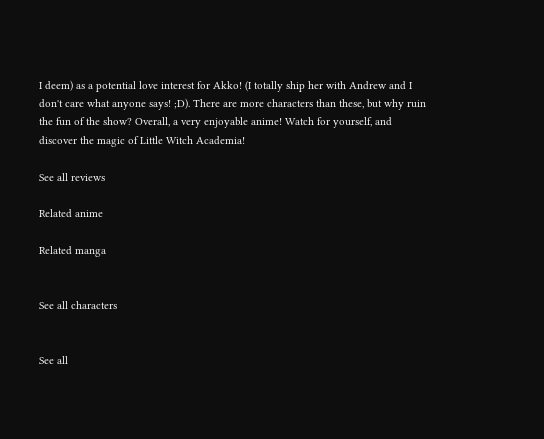I deem) as a potential love interest for Akko! (I totally ship her with Andrew and I don't care what anyone says! ;D). There are more characters than these, but why ruin the fun of the show? Overall, a very enjoyable anime! Watch for yourself, and discover the magic of Little Witch Academia!

See all reviews

Related anime

Related manga


See all characters


See all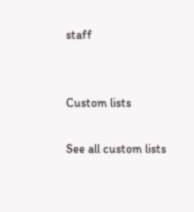staff


Custom lists

See all custom lists